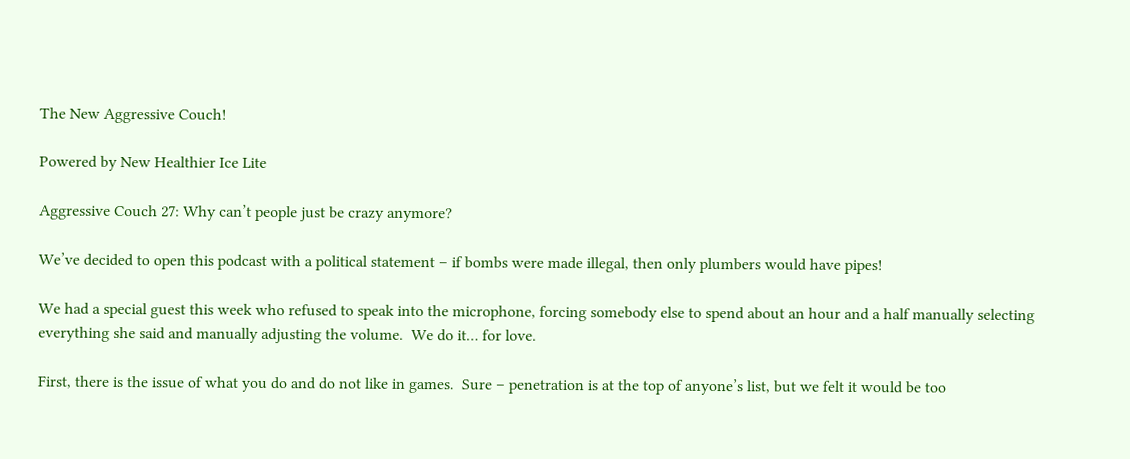The New Aggressive Couch!

Powered by New Healthier Ice Lite

Aggressive Couch 27: Why can’t people just be crazy anymore?

We’ve decided to open this podcast with a political statement – if bombs were made illegal, then only plumbers would have pipes!

We had a special guest this week who refused to speak into the microphone, forcing somebody else to spend about an hour and a half manually selecting everything she said and manually adjusting the volume.  We do it… for love.

First, there is the issue of what you do and do not like in games.  Sure – penetration is at the top of anyone’s list, but we felt it would be too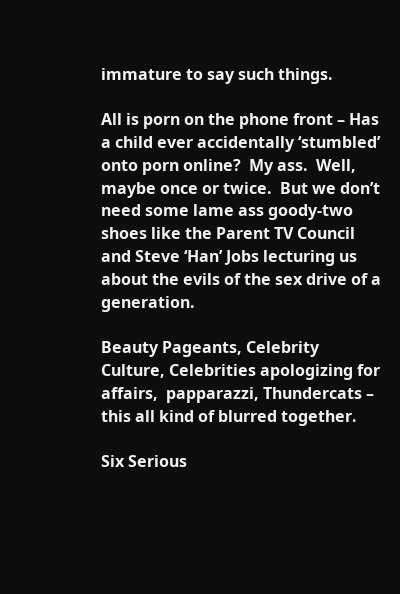immature to say such things.

All is porn on the phone front – Has a child ever accidentally ‘stumbled’ onto porn online?  My ass.  Well, maybe once or twice.  But we don’t need some lame ass goody-two shoes like the Parent TV Council and Steve ‘Han’ Jobs lecturing us about the evils of the sex drive of a generation.

Beauty Pageants, Celebrity Culture, Celebrities apologizing for affairs,  papparazzi, Thundercats – this all kind of blurred together.

Six Serious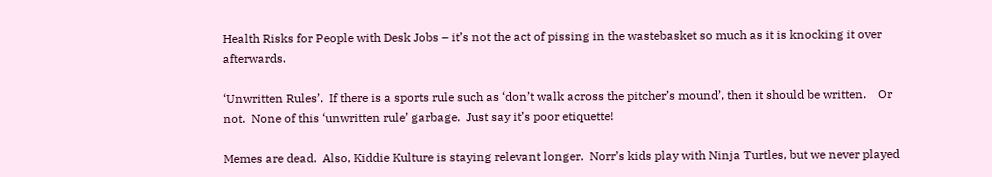Health Risks for People with Desk Jobs – it’s not the act of pissing in the wastebasket so much as it is knocking it over afterwards.

‘Unwritten Rules’.  If there is a sports rule such as ‘don’t walk across the pitcher’s mound’, then it should be written.    Or not.  None of this ‘unwritten rule’ garbage.  Just say it’s poor etiquette!

Memes are dead.  Also, Kiddie Kulture is staying relevant longer.  Norr’s kids play with Ninja Turtles, but we never played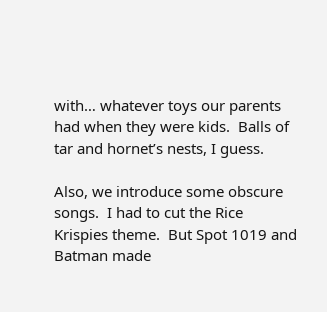with… whatever toys our parents had when they were kids.  Balls of tar and hornet’s nests, I guess.

Also, we introduce some obscure songs.  I had to cut the Rice Krispies theme.  But Spot 1019 and Batman made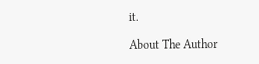it.

About The Author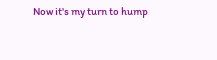Now it's my turn to hump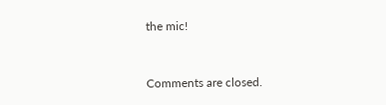the mic!


Comments are closed.